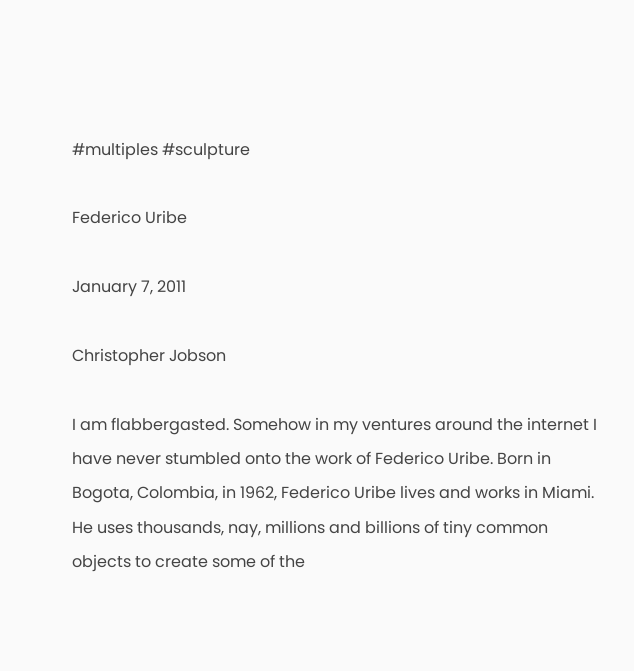#multiples #sculpture

Federico Uribe

January 7, 2011

Christopher Jobson

I am flabbergasted. Somehow in my ventures around the internet I have never stumbled onto the work of Federico Uribe. Born in Bogota, Colombia, in 1962, Federico Uribe lives and works in Miami. He uses thousands, nay, millions and billions of tiny common objects to create some of the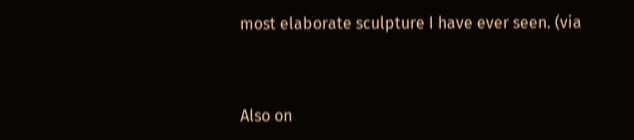most elaborate sculpture I have ever seen. (via



Also on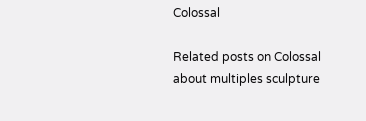Colossal

Related posts on Colossal about multiples sculpture